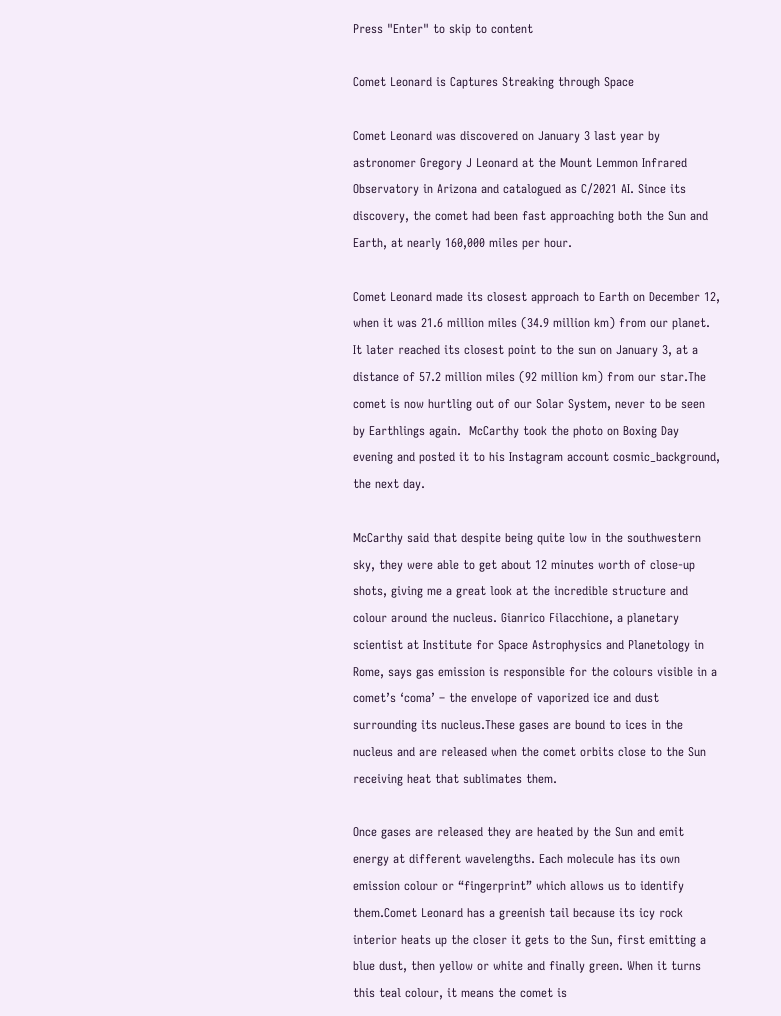Press "Enter" to skip to content

Comet Leonard is Captures Streaking through Space

Comet Leonard was discovered on January 3 last year by astronomer Gregory J Leonard at the Mount Lemmon Infrared Observatory in Arizona and catalogued as C/2021 AI. Since its discovery, the comet had been fast approaching both the Sun and Earth, at nearly 160,000 miles per hour.

Comet Leonard made its closest approach to Earth on December 12, when it was 21.6 million miles (34.9 million km) from our planet. It later reached its closest point to the sun on January 3, at a distance of 57.2 million miles (92 million km) from our star.The comet is now hurtling out of our Solar System, never to be seen by Earthlings again.  McCarthy took the photo on Boxing Day evening and posted it to his Instagram account cosmic_background, the next day.

McCarthy said that despite being quite low in the southwestern sky, they were able to get about 12 minutes worth of close-up shots, giving me a great look at the incredible structure and colour around the nucleus. Gianrico Filacchione, a planetary scientist at Institute for Space Astrophysics and Planetology in Rome, says gas emission is responsible for the colours visible in a comet’s ‘coma’ – the envelope of vaporized ice and dust surrounding its nucleus.These gases are bound to ices in the nucleus and are released when the comet orbits close to the Sun receiving heat that sublimates them.

Once gases are released they are heated by the Sun and emit energy at different wavelengths. Each molecule has its own emission colour or “fingerprint” which allows us to identify them.Comet Leonard has a greenish tail because its icy rock interior heats up the closer it gets to the Sun, first emitting a blue dust, then yellow or white and finally green. When it turns this teal colour, it means the comet is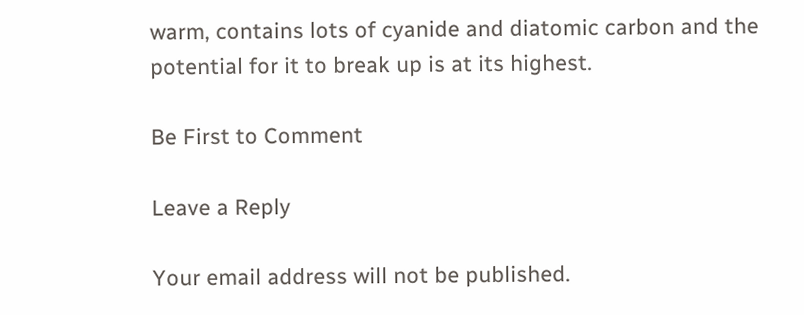warm, contains lots of cyanide and diatomic carbon and the potential for it to break up is at its highest.

Be First to Comment

Leave a Reply

Your email address will not be published.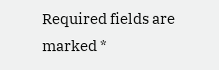Required fields are marked *